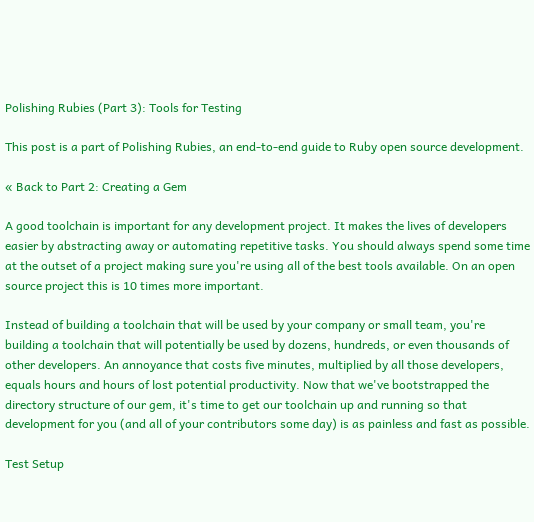Polishing Rubies (Part 3): Tools for Testing

This post is a part of Polishing Rubies, an end-to-end guide to Ruby open source development.

« Back to Part 2: Creating a Gem

A good toolchain is important for any development project. It makes the lives of developers easier by abstracting away or automating repetitive tasks. You should always spend some time at the outset of a project making sure you're using all of the best tools available. On an open source project this is 10 times more important.

Instead of building a toolchain that will be used by your company or small team, you're building a toolchain that will potentially be used by dozens, hundreds, or even thousands of other developers. An annoyance that costs five minutes, multiplied by all those developers, equals hours and hours of lost potential productivity. Now that we've bootstrapped the directory structure of our gem, it's time to get our toolchain up and running so that development for you (and all of your contributors some day) is as painless and fast as possible.

Test Setup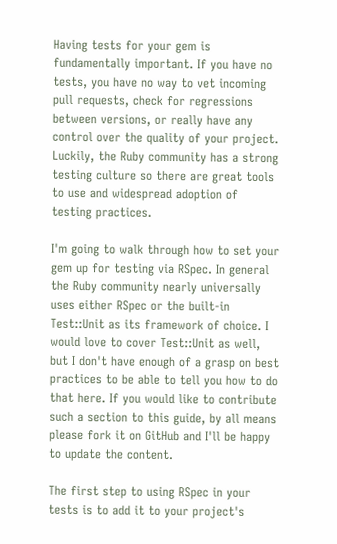Having tests for your gem is fundamentally important. If you have no tests, you have no way to vet incoming pull requests, check for regressions between versions, or really have any control over the quality of your project. Luckily, the Ruby community has a strong testing culture so there are great tools to use and widespread adoption of testing practices.

I'm going to walk through how to set your gem up for testing via RSpec. In general the Ruby community nearly universally uses either RSpec or the built-in Test::Unit as its framework of choice. I would love to cover Test::Unit as well, but I don't have enough of a grasp on best practices to be able to tell you how to do that here. If you would like to contribute such a section to this guide, by all means please fork it on GitHub and I'll be happy to update the content.

The first step to using RSpec in your tests is to add it to your project's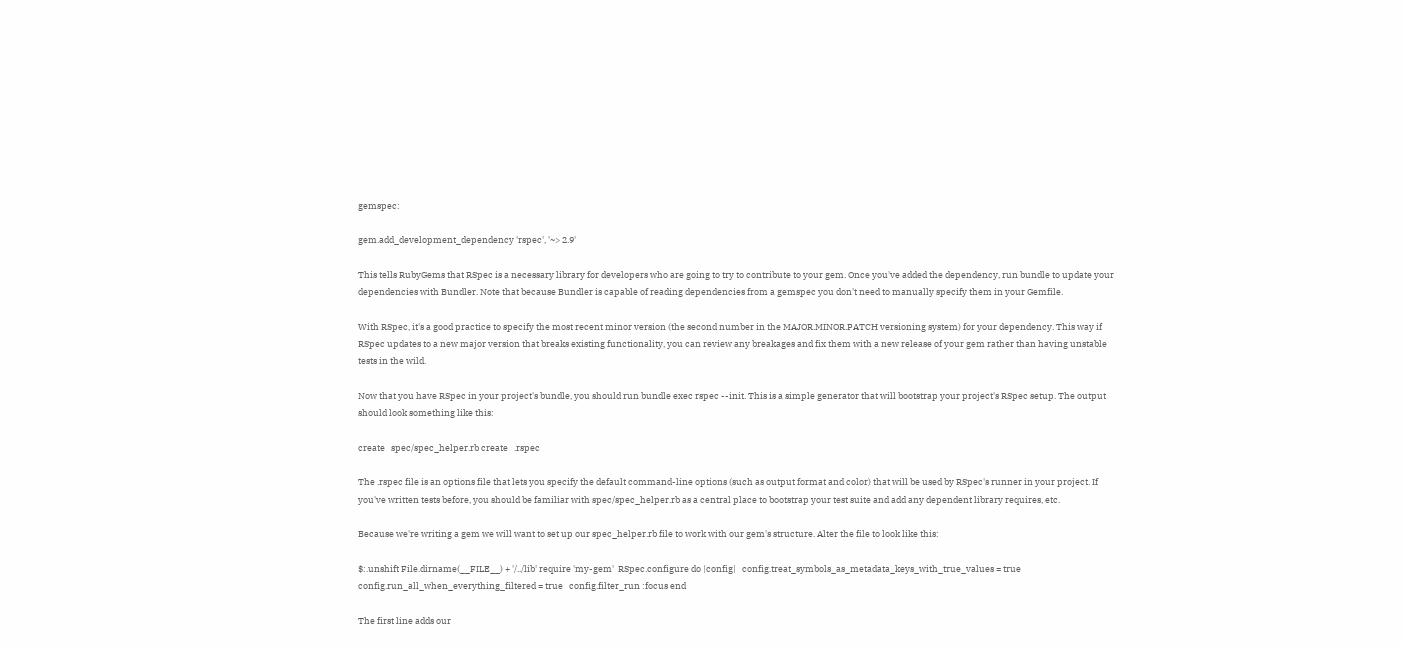gemspec:

gem.add_development_dependency 'rspec', '~> 2.9'

This tells RubyGems that RSpec is a necessary library for developers who are going to try to contribute to your gem. Once you've added the dependency, run bundle to update your dependencies with Bundler. Note that because Bundler is capable of reading dependencies from a gemspec you don't need to manually specify them in your Gemfile.

With RSpec, it's a good practice to specify the most recent minor version (the second number in the MAJOR.MINOR.PATCH versioning system) for your dependency. This way if RSpec updates to a new major version that breaks existing functionality, you can review any breakages and fix them with a new release of your gem rather than having unstable tests in the wild.

Now that you have RSpec in your project's bundle, you should run bundle exec rspec --init. This is a simple generator that will bootstrap your project's RSpec setup. The output should look something like this:

create   spec/spec_helper.rb create   .rspec

The .rspec file is an options file that lets you specify the default command-line options (such as output format and color) that will be used by RSpec's runner in your project. If you've written tests before, you should be familiar with spec/spec_helper.rb as a central place to bootstrap your test suite and add any dependent library requires, etc.

Because we're writing a gem we will want to set up our spec_helper.rb file to work with our gem's structure. Alter the file to look like this:

$:.unshift File.dirname(__FILE__) + '/../lib' require 'my-gem'  RSpec.configure do |config|   config.treat_symbols_as_metadata_keys_with_true_values = true   config.run_all_when_everything_filtered = true   config.filter_run :focus end

The first line adds our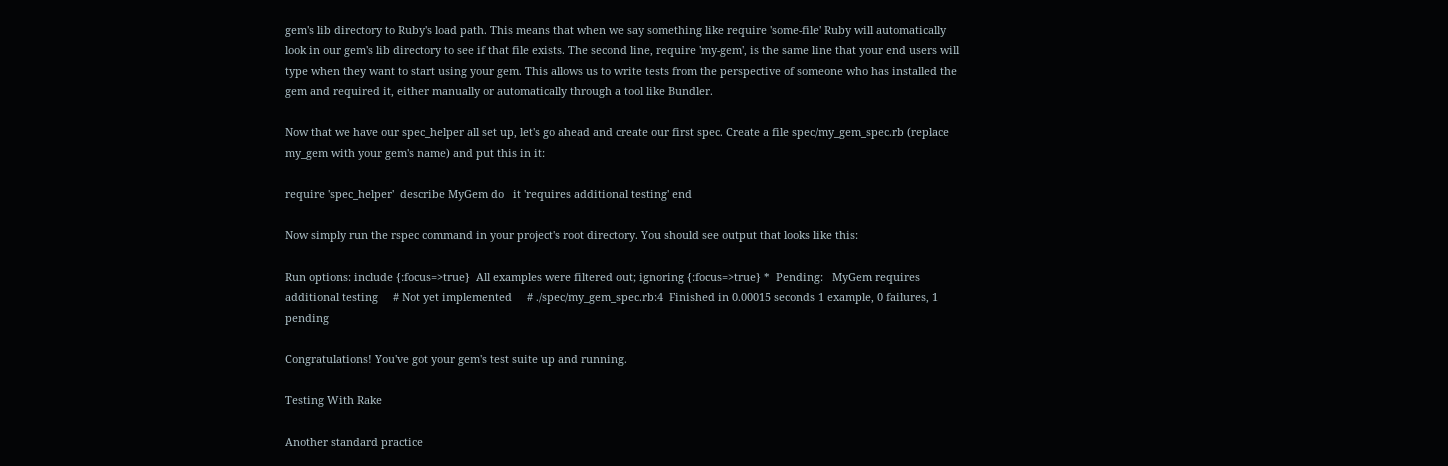gem's lib directory to Ruby's load path. This means that when we say something like require 'some-file' Ruby will automatically look in our gem's lib directory to see if that file exists. The second line, require 'my-gem', is the same line that your end users will type when they want to start using your gem. This allows us to write tests from the perspective of someone who has installed the gem and required it, either manually or automatically through a tool like Bundler.

Now that we have our spec_helper all set up, let's go ahead and create our first spec. Create a file spec/my_gem_spec.rb (replace my_gem with your gem's name) and put this in it:

require 'spec_helper'  describe MyGem do   it 'requires additional testing' end

Now simply run the rspec command in your project's root directory. You should see output that looks like this:

Run options: include {:focus=>true}  All examples were filtered out; ignoring {:focus=>true} *  Pending:   MyGem requires additional testing     # Not yet implemented     # ./spec/my_gem_spec.rb:4  Finished in 0.00015 seconds 1 example, 0 failures, 1 pending

Congratulations! You've got your gem's test suite up and running.

Testing With Rake

Another standard practice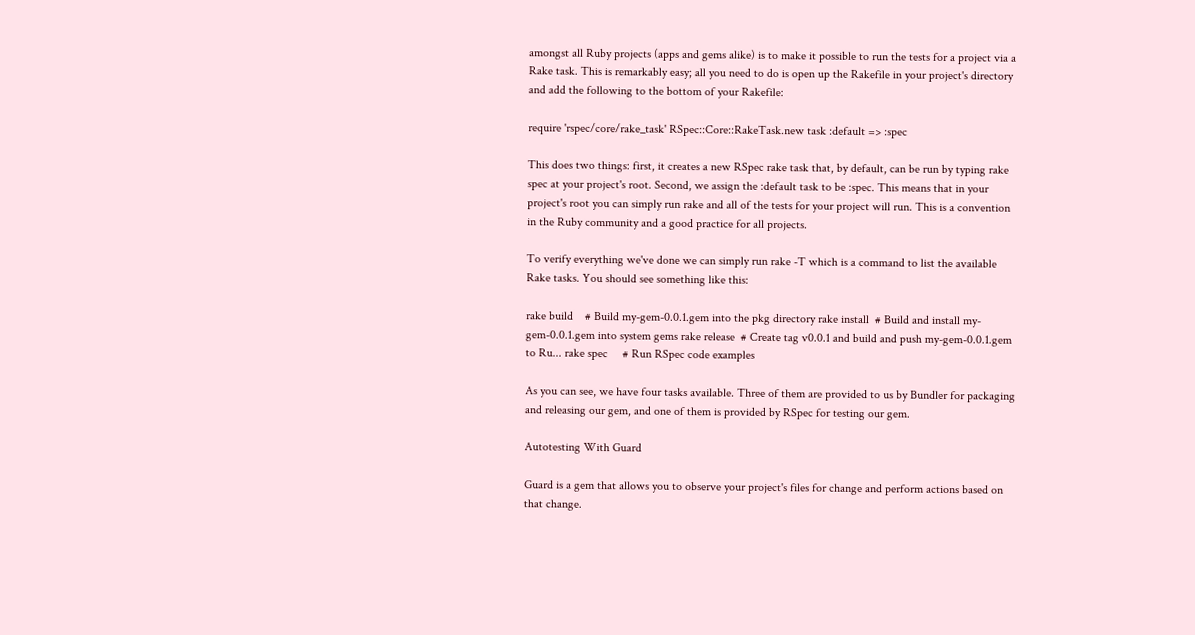amongst all Ruby projects (apps and gems alike) is to make it possible to run the tests for a project via a Rake task. This is remarkably easy; all you need to do is open up the Rakefile in your project's directory and add the following to the bottom of your Rakefile:

require 'rspec/core/rake_task' RSpec::Core::RakeTask.new task :default => :spec

This does two things: first, it creates a new RSpec rake task that, by default, can be run by typing rake spec at your project's root. Second, we assign the :default task to be :spec. This means that in your project's root you can simply run rake and all of the tests for your project will run. This is a convention in the Ruby community and a good practice for all projects.

To verify everything we've done we can simply run rake -T which is a command to list the available Rake tasks. You should see something like this:

rake build    # Build my-gem-0.0.1.gem into the pkg directory rake install  # Build and install my-gem-0.0.1.gem into system gems rake release  # Create tag v0.0.1 and build and push my-gem-0.0.1.gem to Ru... rake spec     # Run RSpec code examples

As you can see, we have four tasks available. Three of them are provided to us by Bundler for packaging and releasing our gem, and one of them is provided by RSpec for testing our gem.

Autotesting With Guard

Guard is a gem that allows you to observe your project's files for change and perform actions based on that change.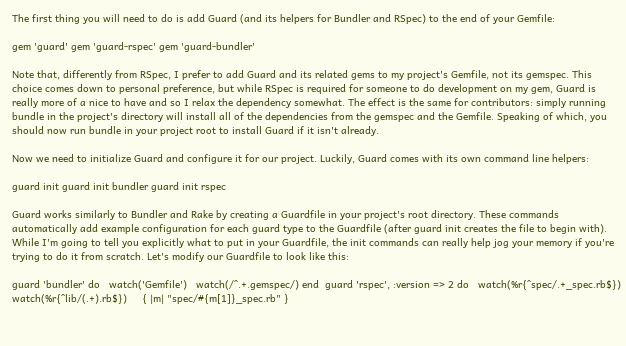The first thing you will need to do is add Guard (and its helpers for Bundler and RSpec) to the end of your Gemfile:

gem 'guard' gem 'guard-rspec' gem 'guard-bundler'

Note that, differently from RSpec, I prefer to add Guard and its related gems to my project's Gemfile, not its gemspec. This choice comes down to personal preference, but while RSpec is required for someone to do development on my gem, Guard is really more of a nice to have and so I relax the dependency somewhat. The effect is the same for contributors: simply running bundle in the project's directory will install all of the dependencies from the gemspec and the Gemfile. Speaking of which, you should now run bundle in your project root to install Guard if it isn't already.

Now we need to initialize Guard and configure it for our project. Luckily, Guard comes with its own command line helpers:

guard init guard init bundler guard init rspec

Guard works similarly to Bundler and Rake by creating a Guardfile in your project's root directory. These commands automatically add example configuration for each guard type to the Guardfile (after guard init creates the file to begin with). While I'm going to tell you explicitly what to put in your Guardfile, the init commands can really help jog your memory if you're trying to do it from scratch. Let's modify our Guardfile to look like this:

guard 'bundler' do   watch('Gemfile')   watch(/^.+.gemspec/) end  guard 'rspec', :version => 2 do   watch(%r{^spec/.+_spec.rb$})   watch(%r{^lib/(.+).rb$})     { |m| "spec/#{m[1]}_spec.rb" }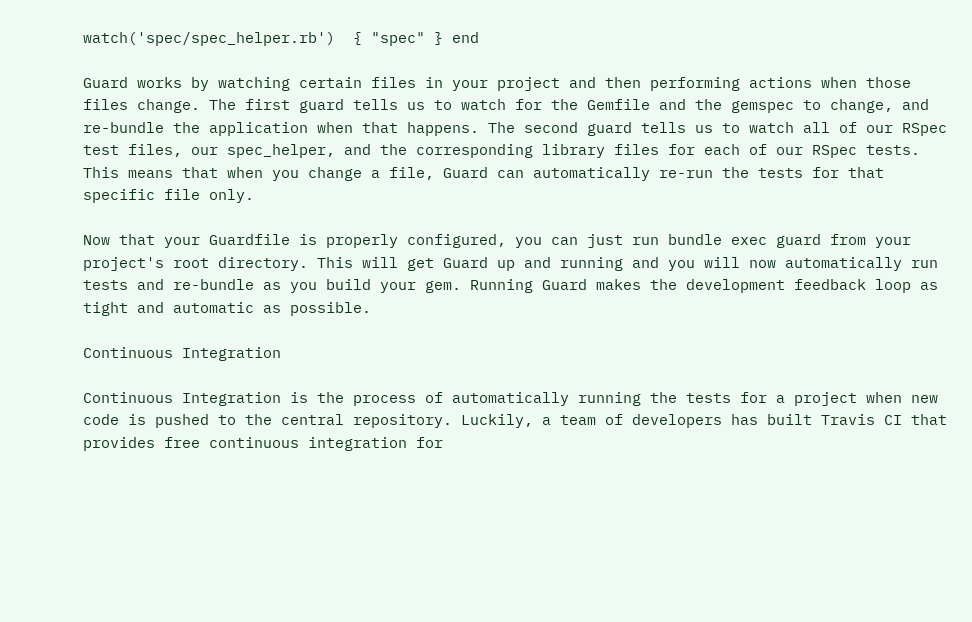watch('spec/spec_helper.rb')  { "spec" } end

Guard works by watching certain files in your project and then performing actions when those files change. The first guard tells us to watch for the Gemfile and the gemspec to change, and re-bundle the application when that happens. The second guard tells us to watch all of our RSpec test files, our spec_helper, and the corresponding library files for each of our RSpec tests. This means that when you change a file, Guard can automatically re-run the tests for that specific file only.

Now that your Guardfile is properly configured, you can just run bundle exec guard from your project's root directory. This will get Guard up and running and you will now automatically run tests and re-bundle as you build your gem. Running Guard makes the development feedback loop as tight and automatic as possible.

Continuous Integration

Continuous Integration is the process of automatically running the tests for a project when new code is pushed to the central repository. Luckily, a team of developers has built Travis CI that provides free continuous integration for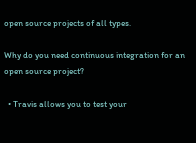open source projects of all types.

Why do you need continuous integration for an open source project?

  • Travis allows you to test your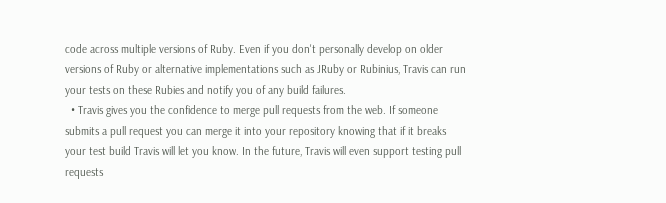code across multiple versions of Ruby. Even if you don't personally develop on older versions of Ruby or alternative implementations such as JRuby or Rubinius, Travis can run your tests on these Rubies and notify you of any build failures.
  • Travis gives you the confidence to merge pull requests from the web. If someone submits a pull request you can merge it into your repository knowing that if it breaks your test build Travis will let you know. In the future, Travis will even support testing pull requests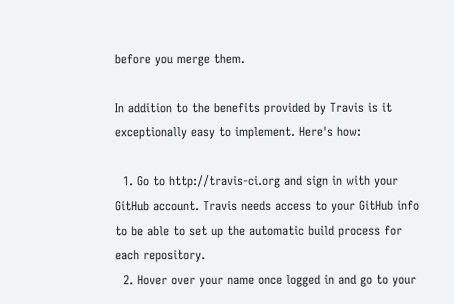before you merge them.

In addition to the benefits provided by Travis is it exceptionally easy to implement. Here's how:

  1. Go to http://travis-ci.org and sign in with your GitHub account. Travis needs access to your GitHub info to be able to set up the automatic build process for each repository.
  2. Hover over your name once logged in and go to your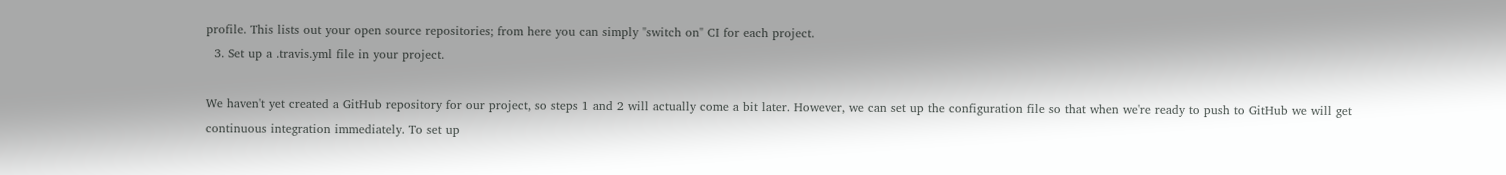profile. This lists out your open source repositories; from here you can simply "switch on" CI for each project.
  3. Set up a .travis.yml file in your project.

We haven't yet created a GitHub repository for our project, so steps 1 and 2 will actually come a bit later. However, we can set up the configuration file so that when we're ready to push to GitHub we will get continuous integration immediately. To set up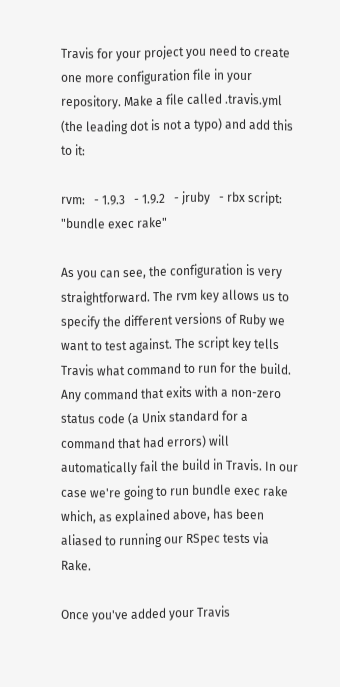Travis for your project you need to create one more configuration file in your repository. Make a file called .travis.yml (the leading dot is not a typo) and add this to it:

rvm:   - 1.9.3   - 1.9.2   - jruby   - rbx script: "bundle exec rake"

As you can see, the configuration is very straightforward. The rvm key allows us to specify the different versions of Ruby we want to test against. The script key tells Travis what command to run for the build. Any command that exits with a non-zero status code (a Unix standard for a command that had errors) will automatically fail the build in Travis. In our case we're going to run bundle exec rake which, as explained above, has been aliased to running our RSpec tests via Rake.

Once you've added your Travis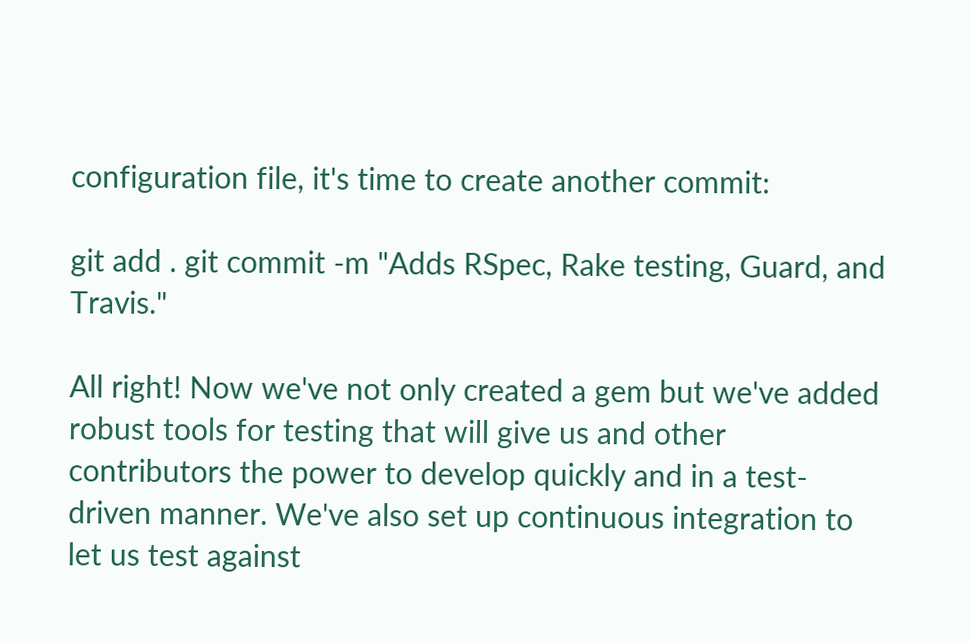configuration file, it's time to create another commit:

git add . git commit -m "Adds RSpec, Rake testing, Guard, and Travis."

All right! Now we've not only created a gem but we've added robust tools for testing that will give us and other contributors the power to develop quickly and in a test-driven manner. We've also set up continuous integration to let us test against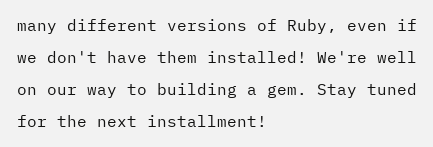many different versions of Ruby, even if we don't have them installed! We're well on our way to building a gem. Stay tuned for the next installment!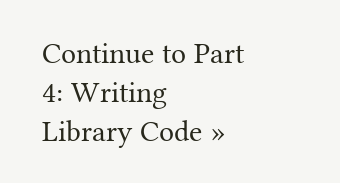Continue to Part 4: Writing Library Code »